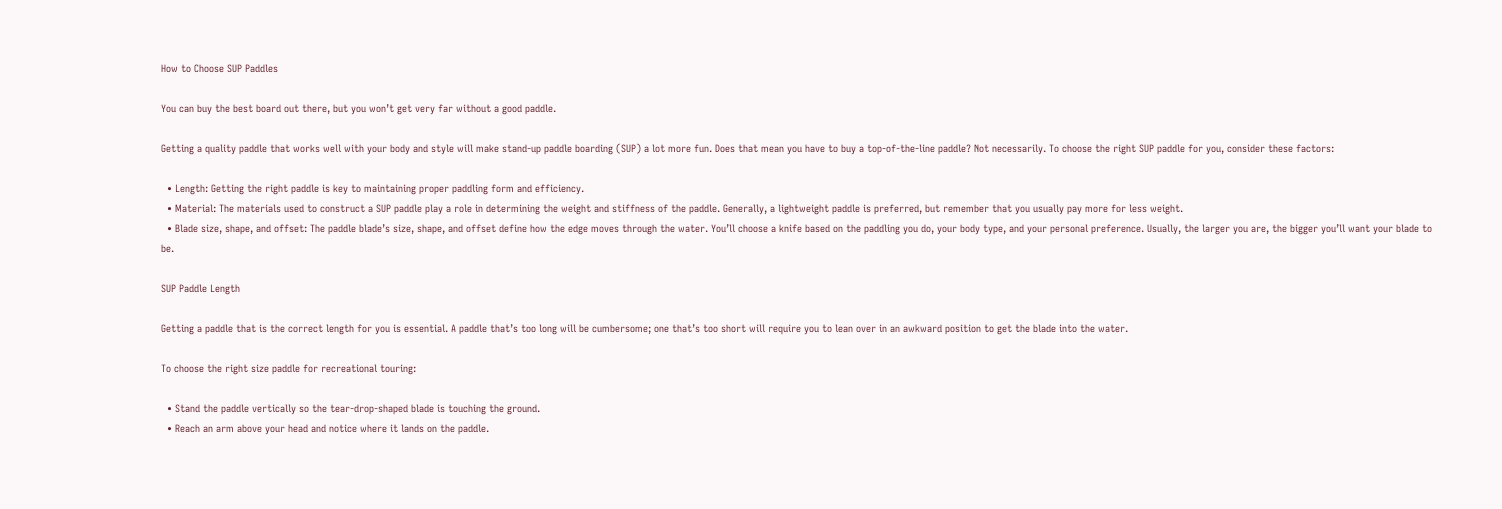How to Choose SUP Paddles

You can buy the best board out there, but you won’t get very far without a good paddle.

Getting a quality paddle that works well with your body and style will make stand-up paddle boarding (SUP) a lot more fun. Does that mean you have to buy a top-of-the-line paddle? Not necessarily. To choose the right SUP paddle for you, consider these factors:

  • Length: Getting the right paddle is key to maintaining proper paddling form and efficiency.
  • Material: The materials used to construct a SUP paddle play a role in determining the weight and stiffness of the paddle. Generally, a lightweight paddle is preferred, but remember that you usually pay more for less weight.
  • Blade size, shape, and offset: The paddle blade’s size, shape, and offset define how the edge moves through the water. You’ll choose a knife based on the paddling you do, your body type, and your personal preference. Usually, the larger you are, the bigger you’ll want your blade to be.

SUP Paddle Length

Getting a paddle that is the correct length for you is essential. A paddle that’s too long will be cumbersome; one that’s too short will require you to lean over in an awkward position to get the blade into the water.

To choose the right size paddle for recreational touring:

  • Stand the paddle vertically so the tear-drop-shaped blade is touching the ground.
  • Reach an arm above your head and notice where it lands on the paddle.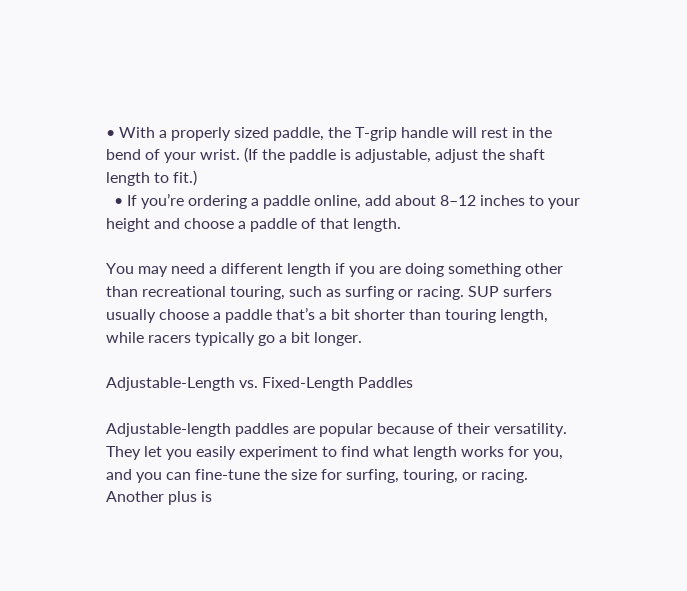• With a properly sized paddle, the T-grip handle will rest in the bend of your wrist. (If the paddle is adjustable, adjust the shaft length to fit.)
  • If you’re ordering a paddle online, add about 8–12 inches to your height and choose a paddle of that length.

You may need a different length if you are doing something other than recreational touring, such as surfing or racing. SUP surfers usually choose a paddle that’s a bit shorter than touring length, while racers typically go a bit longer.

Adjustable-Length vs. Fixed-Length Paddles

Adjustable-length paddles are popular because of their versatility. They let you easily experiment to find what length works for you, and you can fine-tune the size for surfing, touring, or racing. Another plus is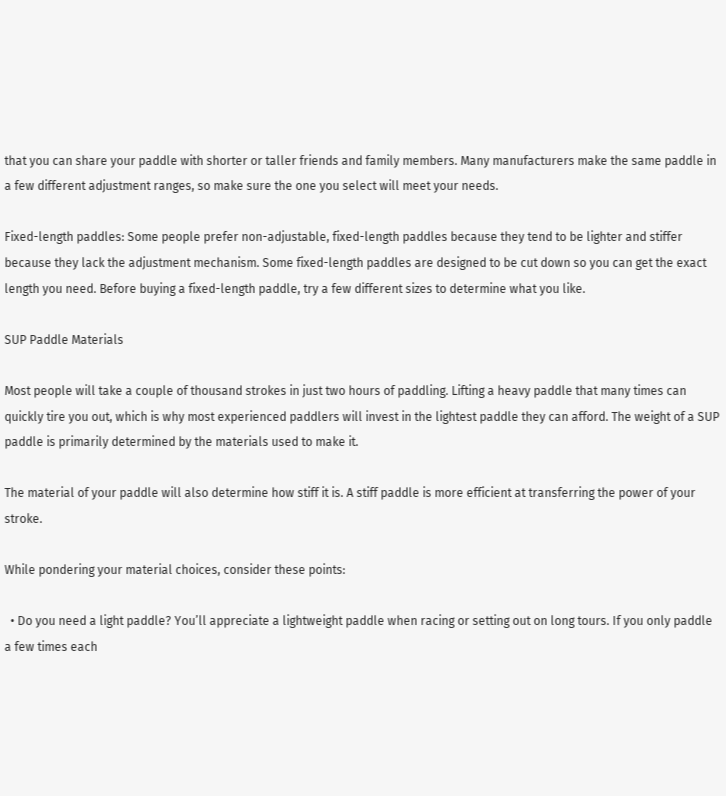that you can share your paddle with shorter or taller friends and family members. Many manufacturers make the same paddle in a few different adjustment ranges, so make sure the one you select will meet your needs.

Fixed-length paddles: Some people prefer non-adjustable, fixed-length paddles because they tend to be lighter and stiffer because they lack the adjustment mechanism. Some fixed-length paddles are designed to be cut down so you can get the exact length you need. Before buying a fixed-length paddle, try a few different sizes to determine what you like.

SUP Paddle Materials

Most people will take a couple of thousand strokes in just two hours of paddling. Lifting a heavy paddle that many times can quickly tire you out, which is why most experienced paddlers will invest in the lightest paddle they can afford. The weight of a SUP paddle is primarily determined by the materials used to make it.

The material of your paddle will also determine how stiff it is. A stiff paddle is more efficient at transferring the power of your stroke.

While pondering your material choices, consider these points:

  • Do you need a light paddle? You’ll appreciate a lightweight paddle when racing or setting out on long tours. If you only paddle a few times each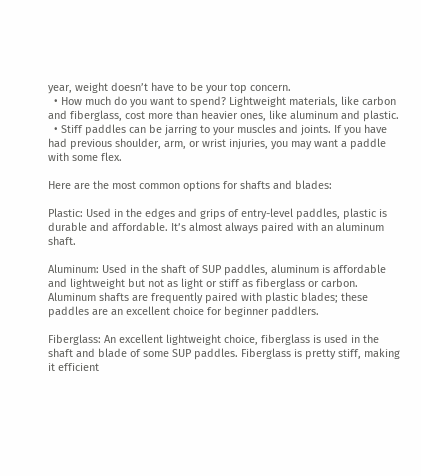year, weight doesn’t have to be your top concern.
  • How much do you want to spend? Lightweight materials, like carbon and fiberglass, cost more than heavier ones, like aluminum and plastic.
  • Stiff paddles can be jarring to your muscles and joints. If you have had previous shoulder, arm, or wrist injuries, you may want a paddle with some flex.

Here are the most common options for shafts and blades:

Plastic: Used in the edges and grips of entry-level paddles, plastic is durable and affordable. It’s almost always paired with an aluminum shaft.

Aluminum: Used in the shaft of SUP paddles, aluminum is affordable and lightweight but not as light or stiff as fiberglass or carbon. Aluminum shafts are frequently paired with plastic blades; these paddles are an excellent choice for beginner paddlers.

Fiberglass: An excellent lightweight choice, fiberglass is used in the shaft and blade of some SUP paddles. Fiberglass is pretty stiff, making it efficient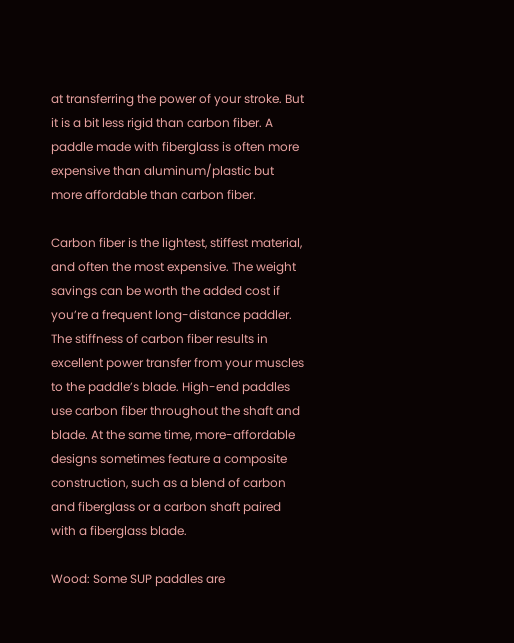at transferring the power of your stroke. But it is a bit less rigid than carbon fiber. A paddle made with fiberglass is often more expensive than aluminum/plastic but more affordable than carbon fiber.

Carbon fiber is the lightest, stiffest material, and often the most expensive. The weight savings can be worth the added cost if you’re a frequent long-distance paddler. The stiffness of carbon fiber results in excellent power transfer from your muscles to the paddle’s blade. High-end paddles use carbon fiber throughout the shaft and blade. At the same time, more-affordable designs sometimes feature a composite construction, such as a blend of carbon and fiberglass or a carbon shaft paired with a fiberglass blade.

Wood: Some SUP paddles are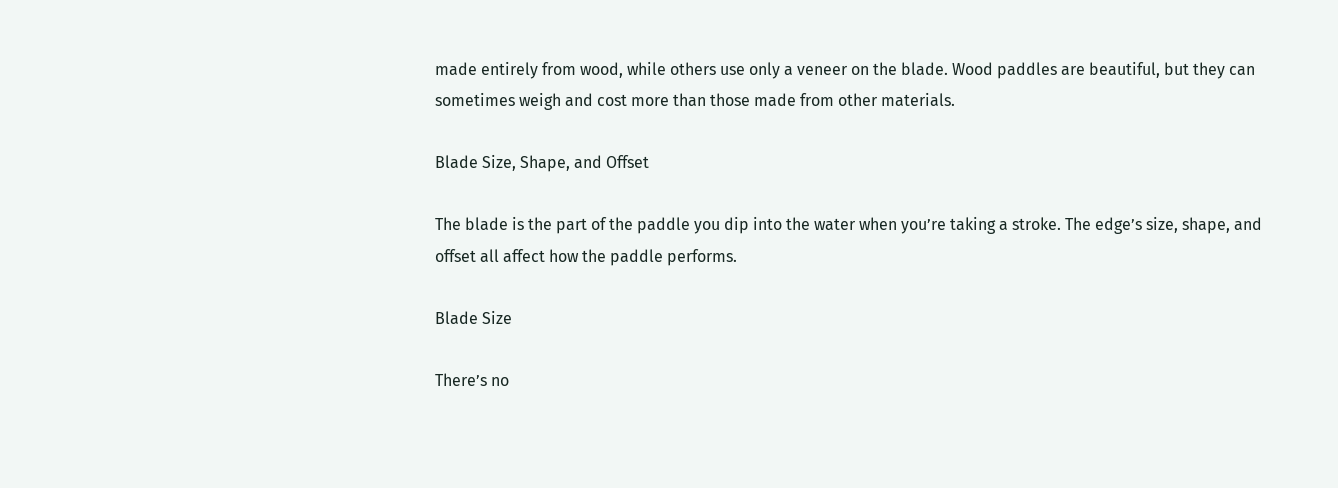made entirely from wood, while others use only a veneer on the blade. Wood paddles are beautiful, but they can sometimes weigh and cost more than those made from other materials.

Blade Size, Shape, and Offset

The blade is the part of the paddle you dip into the water when you’re taking a stroke. The edge’s size, shape, and offset all affect how the paddle performs.

Blade Size

There’s no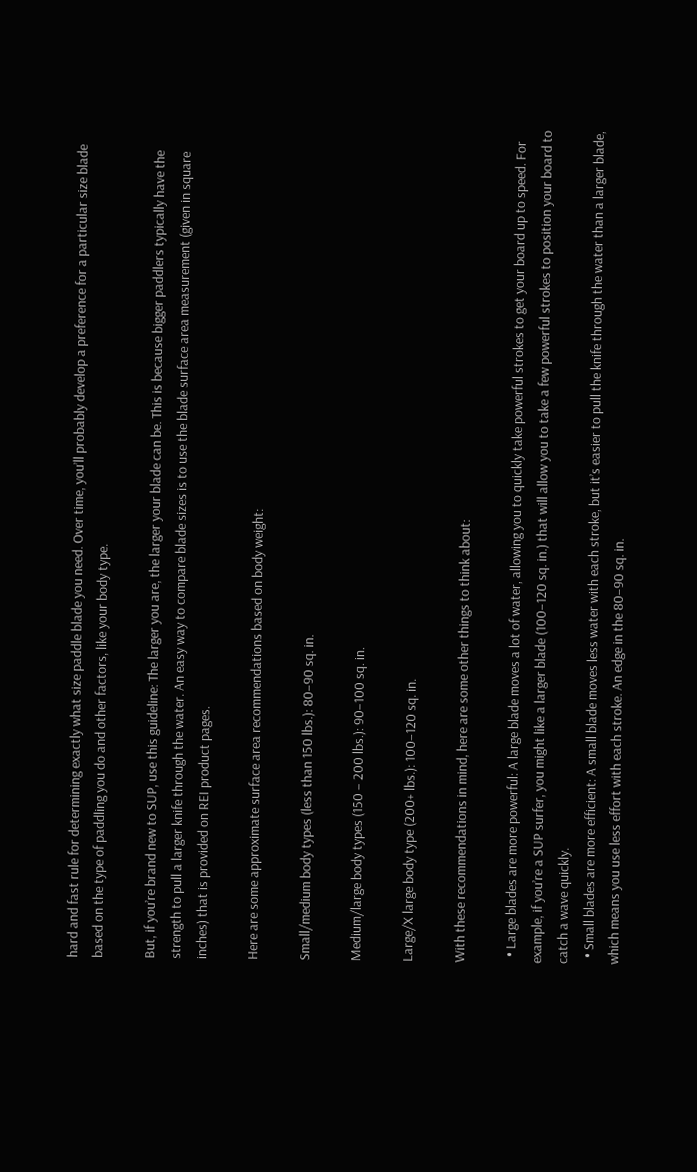hard and fast rule for determining exactly what size paddle blade you need. Over time, you’ll probably develop a preference for a particular size blade based on the type of paddling you do and other factors, like your body type.

But, if you’re brand new to SUP, use this guideline: The larger you are, the larger your blade can be. This is because bigger paddlers typically have the strength to pull a larger knife through the water. An easy way to compare blade sizes is to use the blade surface area measurement (given in square inches) that is provided on REI product pages.

Here are some approximate surface area recommendations based on body weight:

Small/medium body types (less than 150 lbs.): 80–90 sq. in.

Medium/large body types (150 – 200 lbs.): 90–100 sq. in.

Large/X large body type (200+ lbs.): 100–120 sq. in.

With these recommendations in mind, here are some other things to think about:

  • Large blades are more powerful: A large blade moves a lot of water, allowing you to quickly take powerful strokes to get your board up to speed. For example, if you’re a SUP surfer, you might like a larger blade (100–120 sq. in.) that will allow you to take a few powerful strokes to position your board to catch a wave quickly.
  • Small blades are more efficient: A small blade moves less water with each stroke, but it’s easier to pull the knife through the water than a larger blade, which means you use less effort with each stroke. An edge in the 80–90 sq. in.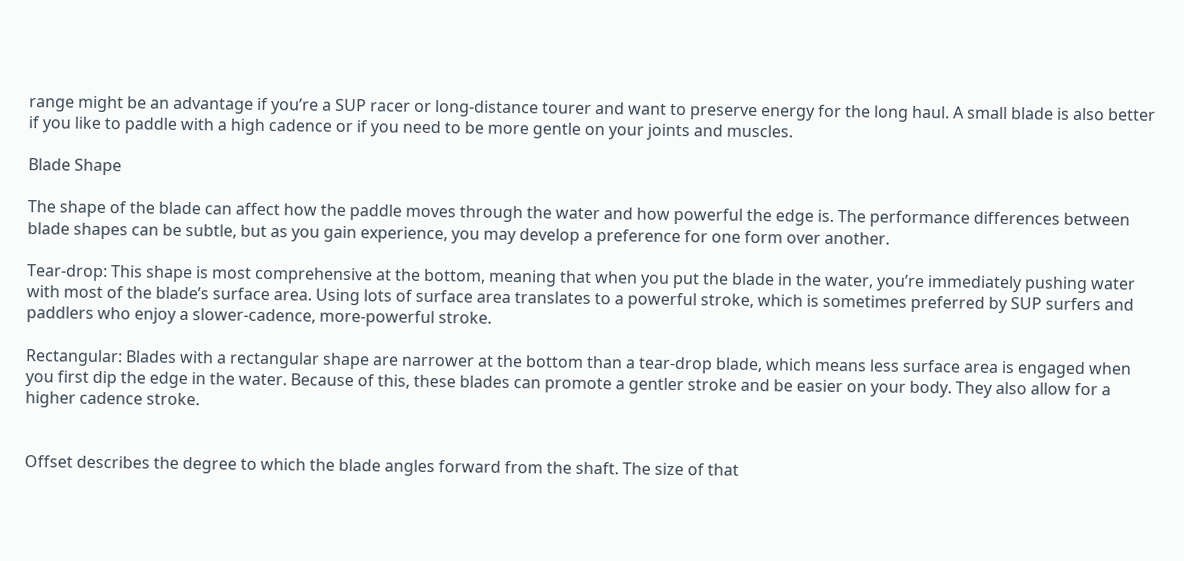range might be an advantage if you’re a SUP racer or long-distance tourer and want to preserve energy for the long haul. A small blade is also better if you like to paddle with a high cadence or if you need to be more gentle on your joints and muscles.

Blade Shape

The shape of the blade can affect how the paddle moves through the water and how powerful the edge is. The performance differences between blade shapes can be subtle, but as you gain experience, you may develop a preference for one form over another.

Tear-drop: This shape is most comprehensive at the bottom, meaning that when you put the blade in the water, you’re immediately pushing water with most of the blade’s surface area. Using lots of surface area translates to a powerful stroke, which is sometimes preferred by SUP surfers and paddlers who enjoy a slower-cadence, more-powerful stroke.

Rectangular: Blades with a rectangular shape are narrower at the bottom than a tear-drop blade, which means less surface area is engaged when you first dip the edge in the water. Because of this, these blades can promote a gentler stroke and be easier on your body. They also allow for a higher cadence stroke.


Offset describes the degree to which the blade angles forward from the shaft. The size of that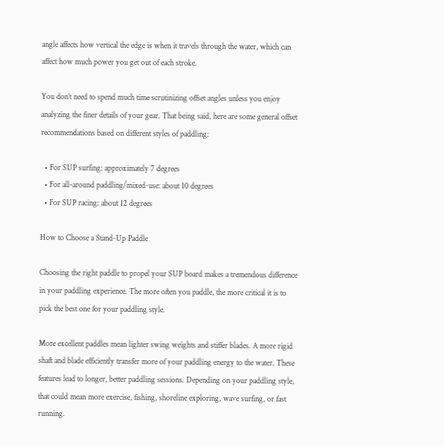angle affects how vertical the edge is when it travels through the water, which can affect how much power you get out of each stroke.

You don’t need to spend much time scrutinizing offset angles unless you enjoy analyzing the finer details of your gear. That being said, here are some general offset recommendations based on different styles of paddling:

  • For SUP surfing: approximately 7 degrees
  • For all-around paddling/mixed-use: about 10 degrees
  • For SUP racing: about 12 degrees

How to Choose a Stand-Up Paddle

Choosing the right paddle to propel your SUP board makes a tremendous difference in your paddling experience. The more often you paddle, the more critical it is to pick the best one for your paddling style.

More excellent paddles mean lighter swing weights and stiffer blades. A more rigid shaft and blade efficiently transfer more of your paddling energy to the water. These features lead to longer, better paddling sessions. Depending on your paddling style, that could mean more exercise, fishing, shoreline exploring, wave surfing, or fast running.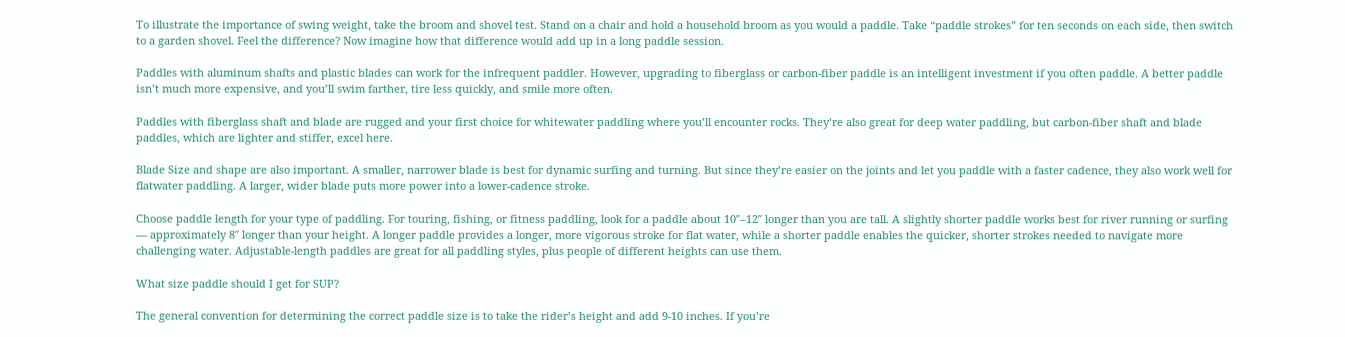To illustrate the importance of swing weight, take the broom and shovel test. Stand on a chair and hold a household broom as you would a paddle. Take “paddle strokes” for ten seconds on each side, then switch to a garden shovel. Feel the difference? Now imagine how that difference would add up in a long paddle session.

Paddles with aluminum shafts and plastic blades can work for the infrequent paddler. However, upgrading to fiberglass or carbon-fiber paddle is an intelligent investment if you often paddle. A better paddle isn’t much more expensive, and you’ll swim farther, tire less quickly, and smile more often.

Paddles with fiberglass shaft and blade are rugged and your first choice for whitewater paddling where you’ll encounter rocks. They’re also great for deep water paddling, but carbon-fiber shaft and blade paddles, which are lighter and stiffer, excel here.

Blade Size and shape are also important. A smaller, narrower blade is best for dynamic surfing and turning. But since they’re easier on the joints and let you paddle with a faster cadence, they also work well for flatwater paddling. A larger, wider blade puts more power into a lower-cadence stroke.

Choose paddle length for your type of paddling. For touring, fishing, or fitness paddling, look for a paddle about 10″–12″ longer than you are tall. A slightly shorter paddle works best for river running or surfing — approximately 8″ longer than your height. A longer paddle provides a longer, more vigorous stroke for flat water, while a shorter paddle enables the quicker, shorter strokes needed to navigate more challenging water. Adjustable-length paddles are great for all paddling styles, plus people of different heights can use them.

What size paddle should I get for SUP?

The general convention for determining the correct paddle size is to take the rider’s height and add 9-10 inches. If you’re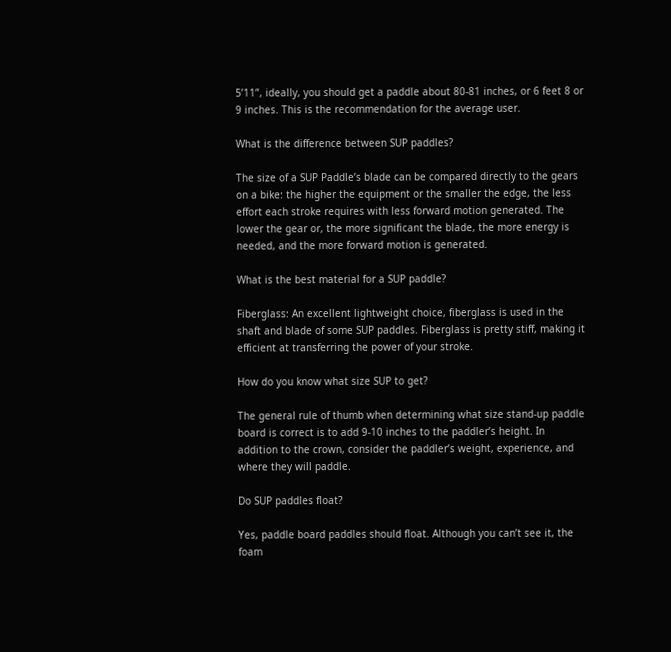5’11”, ideally, you should get a paddle about 80-81 inches, or 6 feet 8 or 9 inches. This is the recommendation for the average user.

What is the difference between SUP paddles?

The size of a SUP Paddle’s blade can be compared directly to the gears on a bike: the higher the equipment or the smaller the edge, the less effort each stroke requires with less forward motion generated. The lower the gear or, the more significant the blade, the more energy is needed, and the more forward motion is generated.

What is the best material for a SUP paddle?

Fiberglass: An excellent lightweight choice, fiberglass is used in the shaft and blade of some SUP paddles. Fiberglass is pretty stiff, making it efficient at transferring the power of your stroke.

How do you know what size SUP to get?

The general rule of thumb when determining what size stand-up paddle board is correct is to add 9-10 inches to the paddler’s height. In addition to the crown, consider the paddler’s weight, experience, and where they will paddle.

Do SUP paddles float?

Yes, paddle board paddles should float. Although you can’t see it, the foam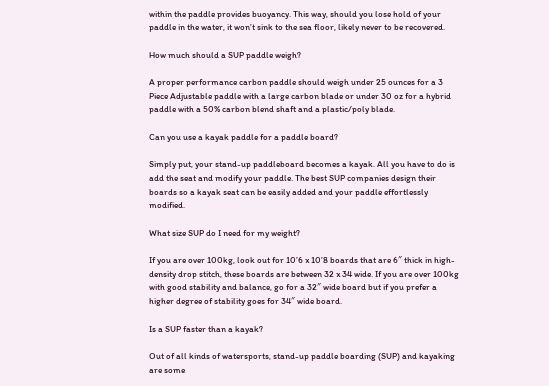within the paddle provides buoyancy. This way, should you lose hold of your paddle in the water, it won’t sink to the sea floor, likely never to be recovered.

How much should a SUP paddle weigh?

A proper performance carbon paddle should weigh under 25 ounces for a 3 Piece Adjustable paddle with a large carbon blade or under 30 oz for a hybrid paddle with a 50% carbon blend shaft and a plastic/poly blade.

Can you use a kayak paddle for a paddle board?

Simply put, your stand-up paddleboard becomes a kayak. All you have to do is add the seat and modify your paddle. The best SUP companies design their boards so a kayak seat can be easily added and your paddle effortlessly modified.

What size SUP do I need for my weight?

If you are over 100kg, look out for 10’6 x 10’8 boards that are 6″ thick in high-density drop stitch, these boards are between 32 x 34 wide. If you are over 100kg with good stability and balance, go for a 32″ wide board but if you prefer a higher degree of stability goes for 34″ wide board.

Is a SUP faster than a kayak?

Out of all kinds of watersports, stand-up paddle boarding (SUP) and kayaking are some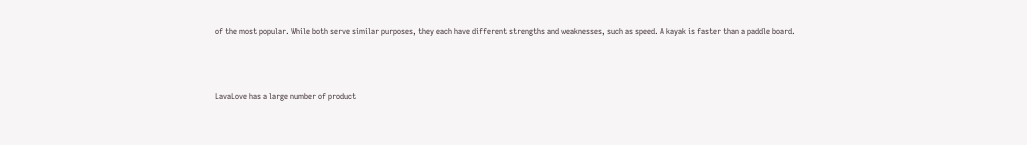of the most popular. While both serve similar purposes, they each have different strengths and weaknesses, such as speed. A kayak is faster than a paddle board.



LavaLove has a large number of product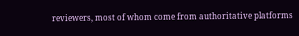reviewers, most of whom come from authoritative platforms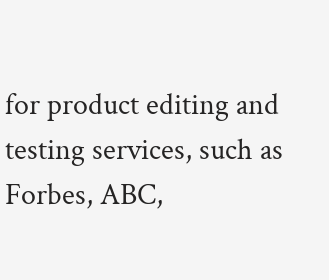for product editing and testing services, such as Forbes, ABC,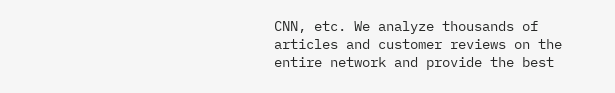CNN, etc. We analyze thousands of articles and customer reviews on the entire network and provide the best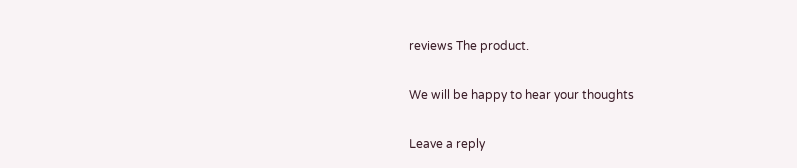reviews The product.

We will be happy to hear your thoughts

Leave a reply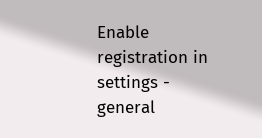Enable registration in settings - general